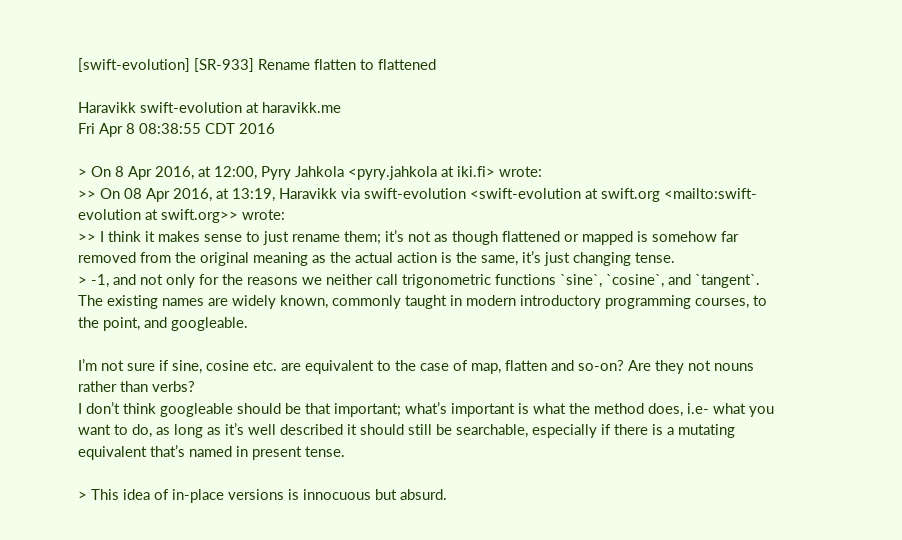[swift-evolution] [SR-933] Rename flatten to flattened

Haravikk swift-evolution at haravikk.me
Fri Apr 8 08:38:55 CDT 2016

> On 8 Apr 2016, at 12:00, Pyry Jahkola <pyry.jahkola at iki.fi> wrote:
>> On 08 Apr 2016, at 13:19, Haravikk via swift-evolution <swift-evolution at swift.org <mailto:swift-evolution at swift.org>> wrote:
>> I think it makes sense to just rename them; it’s not as though flattened or mapped is somehow far removed from the original meaning as the actual action is the same, it’s just changing tense.
> -1, and not only for the reasons we neither call trigonometric functions `sine`, `cosine`, and `tangent`. The existing names are widely known, commonly taught in modern introductory programming courses, to the point, and googleable.

I’m not sure if sine, cosine etc. are equivalent to the case of map, flatten and so-on? Are they not nouns rather than verbs?
I don’t think googleable should be that important; what’s important is what the method does, i.e- what you want to do, as long as it’s well described it should still be searchable, especially if there is a mutating equivalent that’s named in present tense.

> This idea of in-place versions is innocuous but absurd.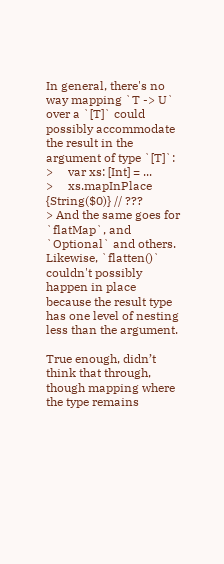In general, there's no way mapping `T -> U` over a `[T]` could possibly accommodate the result in the argument of type `[T]`:
>     var xs: [Int] = ...
>     xs.mapInPlace {String($0)} // ???
> And the same goes for `flatMap`, and `Optional` and others. Likewise, `flatten()` couldn't possibly happen in place because the result type has one level of nesting less than the argument.

True enough, didn’t think that through, though mapping where the type remains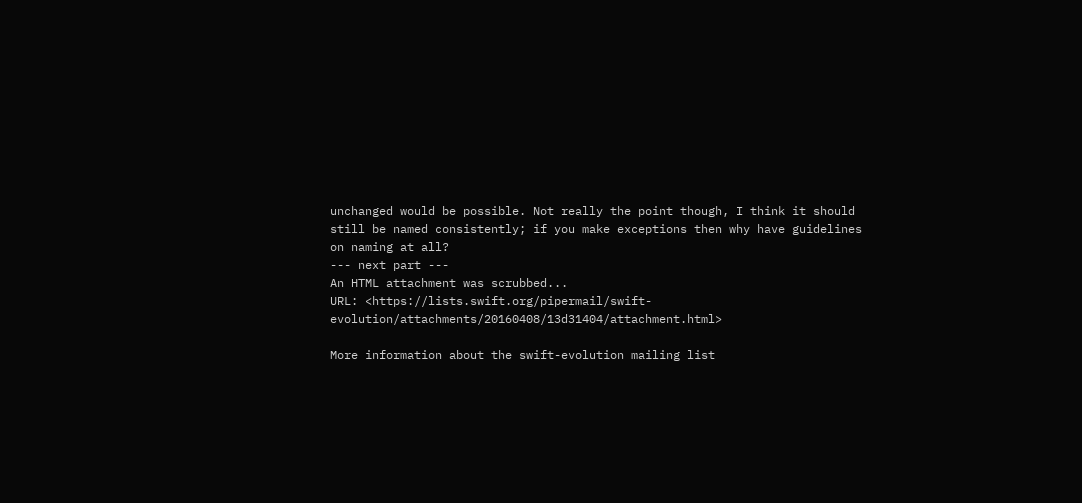unchanged would be possible. Not really the point though, I think it should still be named consistently; if you make exceptions then why have guidelines on naming at all?
--- next part ---
An HTML attachment was scrubbed...
URL: <https://lists.swift.org/pipermail/swift-evolution/attachments/20160408/13d31404/attachment.html>

More information about the swift-evolution mailing list